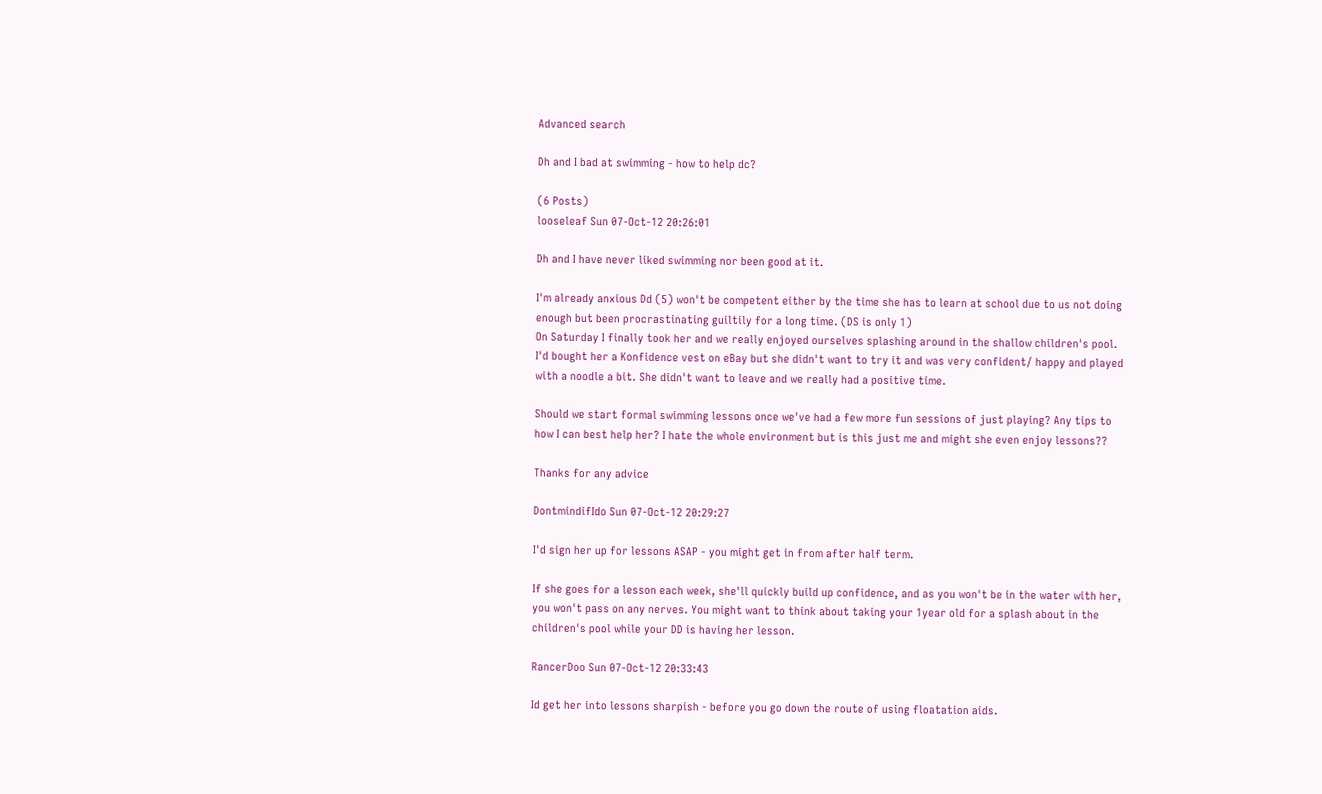Advanced search

Dh and I bad at swimming - how to help dc?

(6 Posts)
looseleaf Sun 07-Oct-12 20:26:01

Dh and I have never liked swimming nor been good at it.

I'm already anxious Dd (5) won't be competent either by the time she has to learn at school due to us not doing enough but been procrastinating guiltily for a long time. (DS is only 1)
On Saturday I finally took her and we really enjoyed ourselves splashing around in the shallow children's pool. I'd bought her a Konfidence vest on eBay but she didn't want to try it and was very confident/ happy and played with a noodle a bit. She didn't want to leave and we really had a positive time.

Should we start formal swimming lessons once we've had a few more fun sessions of just playing? Any tips to how I can best help her? I hate the whole environment but is this just me and might she even enjoy lessons??

Thanks for any advice

DontmindifIdo Sun 07-Oct-12 20:29:27

I'd sign her up for lessons ASAP - you might get in from after half term.

If she goes for a lesson each week, she'll quickly build up confidence, and as you won't be in the water with her, you won't pass on any nerves. You might want to think about taking your 1year old for a splash about in the children's pool while your DD is having her lesson.

RancerDoo Sun 07-Oct-12 20:33:43

Id get her into lessons sharpish - before you go down the route of using floatation aids.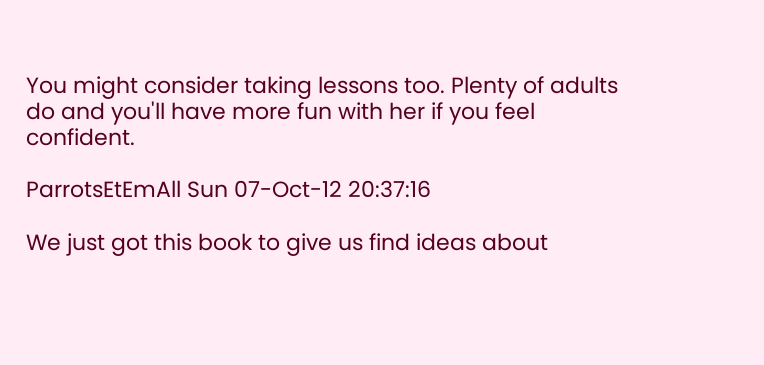You might consider taking lessons too. Plenty of adults do and you'll have more fun with her if you feel confident.

ParrotsEtEmAll Sun 07-Oct-12 20:37:16

We just got this book to give us find ideas about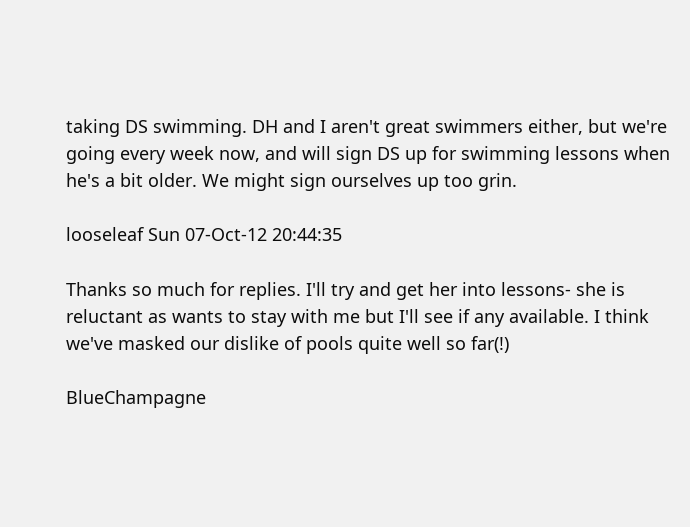taking DS swimming. DH and I aren't great swimmers either, but we're going every week now, and will sign DS up for swimming lessons when he's a bit older. We might sign ourselves up too grin.

looseleaf Sun 07-Oct-12 20:44:35

Thanks so much for replies. I'll try and get her into lessons- she is reluctant as wants to stay with me but I'll see if any available. I think we've masked our dislike of pools quite well so far(!)

BlueChampagne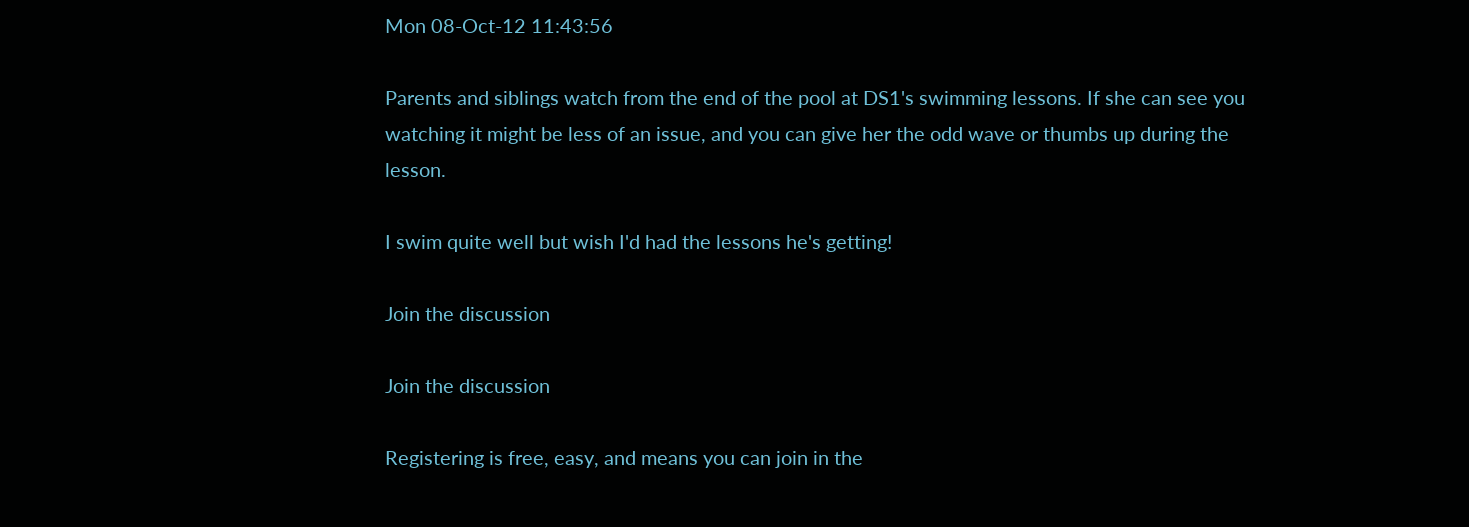Mon 08-Oct-12 11:43:56

Parents and siblings watch from the end of the pool at DS1's swimming lessons. If she can see you watching it might be less of an issue, and you can give her the odd wave or thumbs up during the lesson.

I swim quite well but wish I'd had the lessons he's getting!

Join the discussion

Join the discussion

Registering is free, easy, and means you can join in the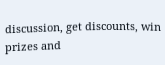discussion, get discounts, win prizes and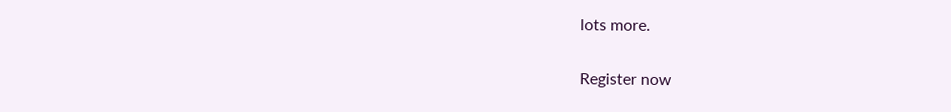lots more.

Register now